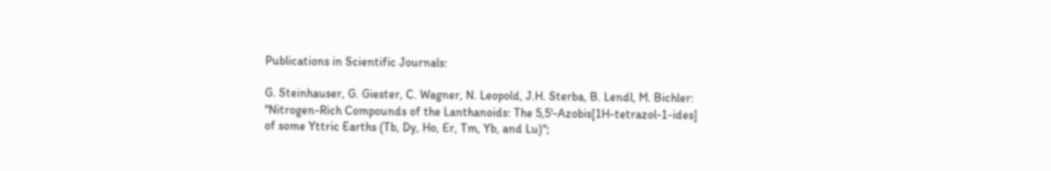Publications in Scientific Journals:

G. Steinhauser, G. Giester, C. Wagner, N. Leopold, J.H. Sterba, B. Lendl, M. Bichler:
"Nitrogen-Rich Compounds of the Lanthanoids: The 5,5'-Azobis[1H-tetrazol-1-ides] of some Yttric Earths (Tb, Dy, Ho, Er, Tm, Yb, and Lu)";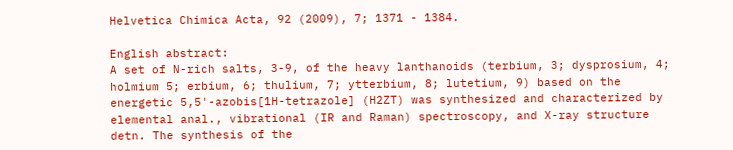Helvetica Chimica Acta, 92 (2009), 7; 1371 - 1384.

English abstract:
A set of N-rich salts, 3-9, of the heavy lanthanoids (terbium, 3; dysprosium, 4; holmium 5; erbium, 6; thulium, 7; ytterbium, 8; lutetium, 9) based on the energetic 5,5'-azobis[1H-tetrazole] (H2ZT) was synthesized and characterized by elemental anal., vibrational (IR and Raman) spectroscopy, and X-ray structure detn. The synthesis of the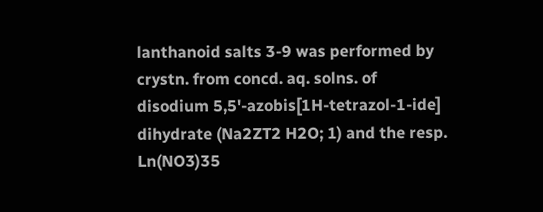lanthanoid salts 3-9 was performed by crystn. from concd. aq. solns. of disodium 5,5'-azobis[1H-tetrazol-1-ide] dihydrate (Na2ZT2 H2O; 1) and the resp. Ln(NO3)35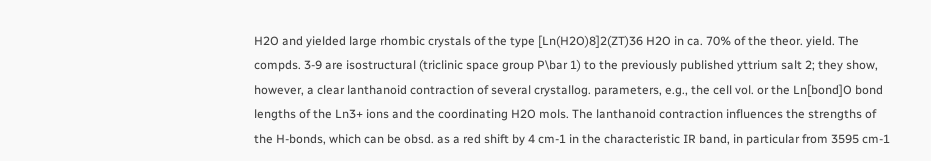H2O and yielded large rhombic crystals of the type [Ln(H2O)8]2(ZT)36 H2O in ca. 70% of the theor. yield. The compds. 3-9 are isostructural (triclinic space group P\bar 1) to the previously published yttrium salt 2; they show, however, a clear lanthanoid contraction of several crystallog. parameters, e.g., the cell vol. or the Ln[bond]O bond lengths of the Ln3+ ions and the coordinating H2O mols. The lanthanoid contraction influences the strengths of the H-bonds, which can be obsd. as a red shift by 4 cm-1 in the characteristic IR band, in particular from 3595 cm-1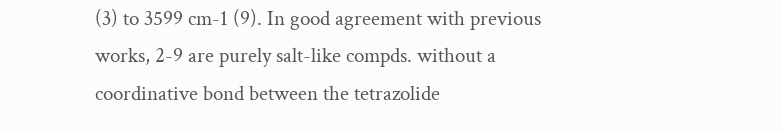(3) to 3599 cm-1 (9). In good agreement with previous works, 2-9 are purely salt-like compds. without a coordinative bond between the tetrazolide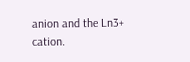anion and the Ln3+ cation.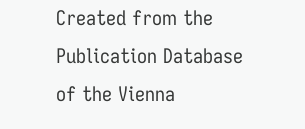Created from the Publication Database of the Vienna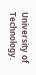University of Technology.